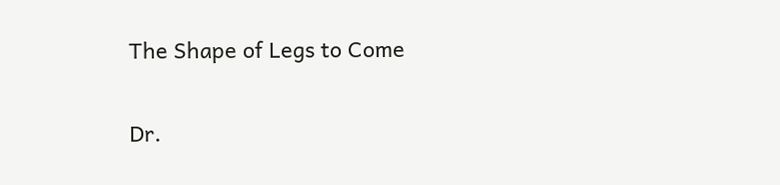The Shape of Legs to Come

Dr.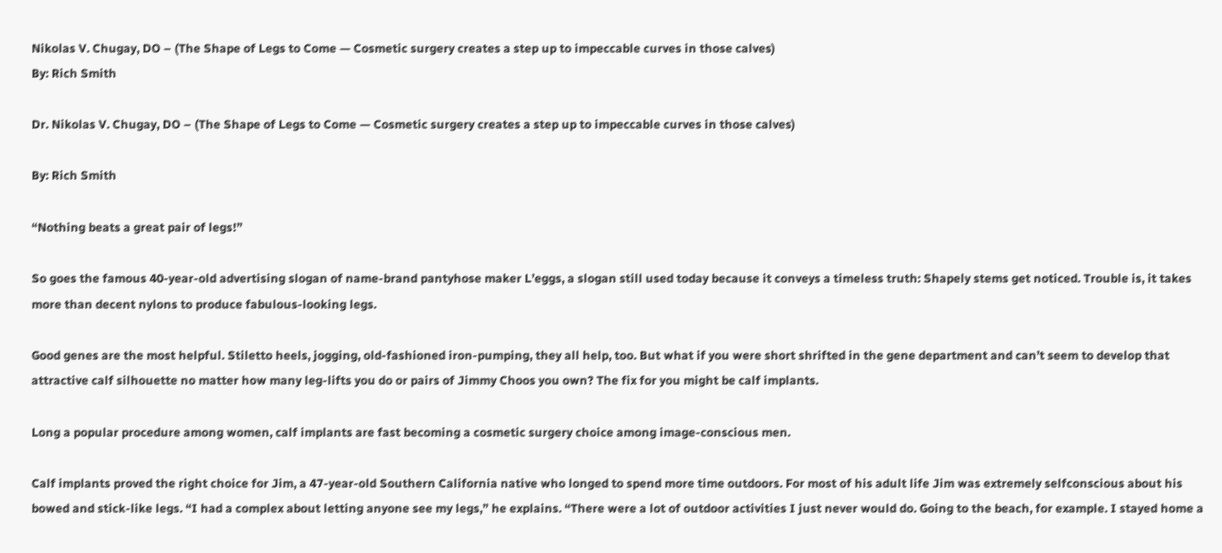Nikolas V. Chugay, DO – (The Shape of Legs to Come — Cosmetic surgery creates a step up to impeccable curves in those calves)
By: Rich Smith

Dr. Nikolas V. Chugay, DO – (The Shape of Legs to Come — Cosmetic surgery creates a step up to impeccable curves in those calves)

By: Rich Smith

“Nothing beats a great pair of legs!”

So goes the famous 40-year-old advertising slogan of name-brand pantyhose maker L’eggs, a slogan still used today because it conveys a timeless truth: Shapely stems get noticed. Trouble is, it takes more than decent nylons to produce fabulous-looking legs.

Good genes are the most helpful. Stiletto heels, jogging, old-fashioned iron-pumping, they all help, too. But what if you were short shrifted in the gene department and can’t seem to develop that attractive calf silhouette no matter how many leg-lifts you do or pairs of Jimmy Choos you own? The fix for you might be calf implants.

Long a popular procedure among women, calf implants are fast becoming a cosmetic surgery choice among image-conscious men.

Calf implants proved the right choice for Jim, a 47-year-old Southern California native who longed to spend more time outdoors. For most of his adult life Jim was extremely selfconscious about his bowed and stick-like legs. “I had a complex about letting anyone see my legs,” he explains. “There were a lot of outdoor activities I just never would do. Going to the beach, for example. I stayed home a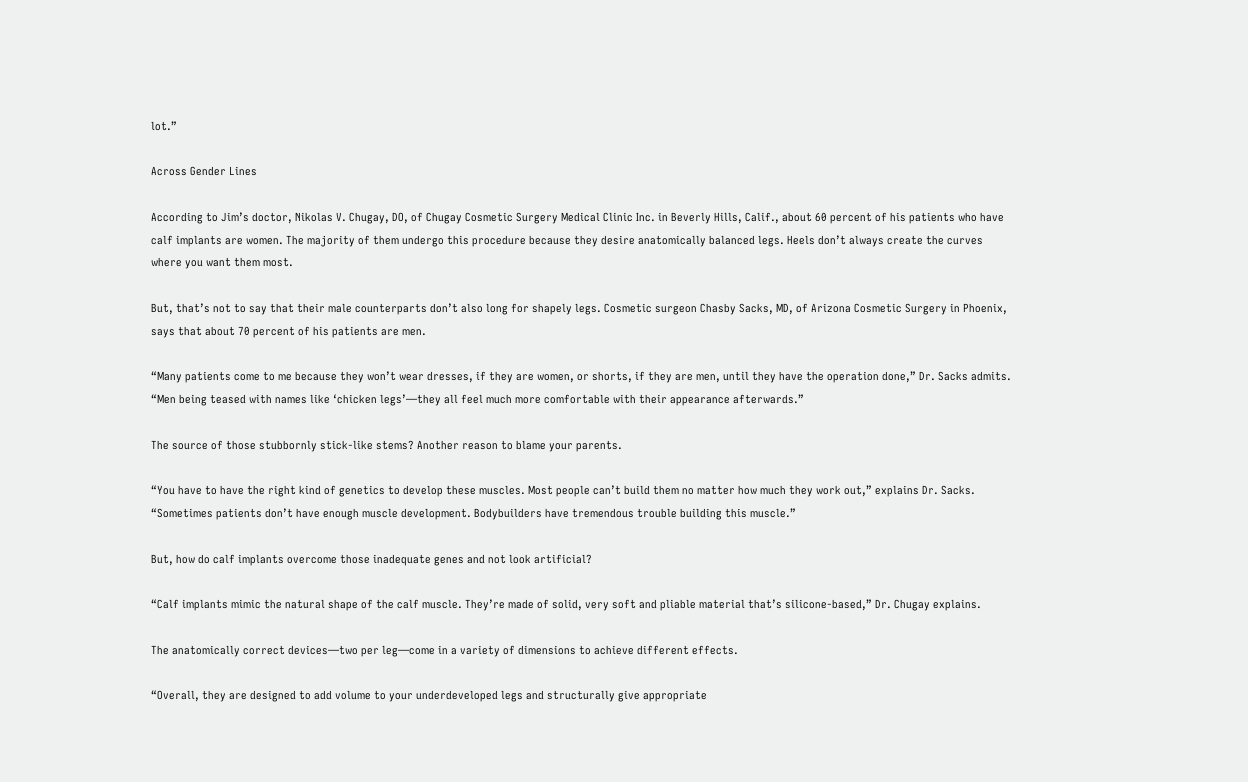lot.”

Across Gender Lines

According to Jim’s doctor, Nikolas V. Chugay, DO, of Chugay Cosmetic Surgery Medical Clinic Inc. in Beverly Hills, Calif., about 60 percent of his patients who have calf implants are women. The majority of them undergo this procedure because they desire anatomically balanced legs. Heels don’t always create the curves where you want them most.

But, that’s not to say that their male counterparts don’t also long for shapely legs. Cosmetic surgeon Chasby Sacks, MD, of Arizona Cosmetic Surgery in Phoenix, says that about 70 percent of his patients are men.

“Many patients come to me because they won’t wear dresses, if they are women, or shorts, if they are men, until they have the operation done,” Dr. Sacks admits. “Men being teased with names like ‘chicken legs’—they all feel much more comfortable with their appearance afterwards.”

The source of those stubbornly stick-like stems? Another reason to blame your parents.

“You have to have the right kind of genetics to develop these muscles. Most people can’t build them no matter how much they work out,” explains Dr. Sacks. “Sometimes patients don’t have enough muscle development. Bodybuilders have tremendous trouble building this muscle.”

But, how do calf implants overcome those inadequate genes and not look artificial?

“Calf implants mimic the natural shape of the calf muscle. They’re made of solid, very soft and pliable material that’s silicone-based,” Dr. Chugay explains.

The anatomically correct devices—two per leg—come in a variety of dimensions to achieve different effects.

“Overall, they are designed to add volume to your underdeveloped legs and structurally give appropriate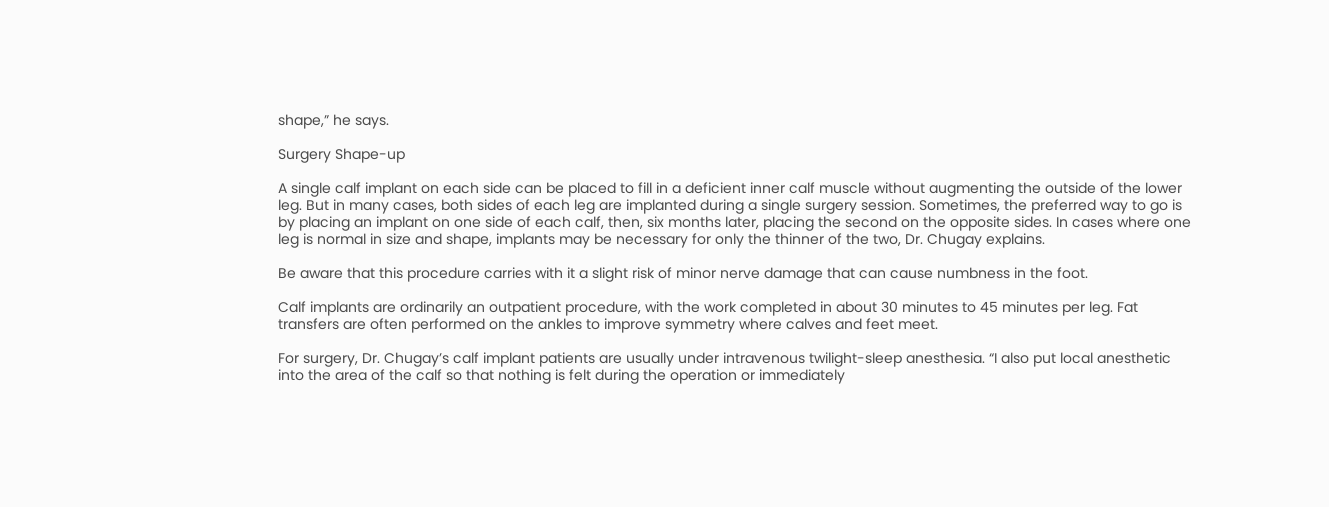shape,” he says.

Surgery Shape-up

A single calf implant on each side can be placed to fill in a deficient inner calf muscle without augmenting the outside of the lower leg. But in many cases, both sides of each leg are implanted during a single surgery session. Sometimes, the preferred way to go is by placing an implant on one side of each calf, then, six months later, placing the second on the opposite sides. In cases where one leg is normal in size and shape, implants may be necessary for only the thinner of the two, Dr. Chugay explains.

Be aware that this procedure carries with it a slight risk of minor nerve damage that can cause numbness in the foot.

Calf implants are ordinarily an outpatient procedure, with the work completed in about 30 minutes to 45 minutes per leg. Fat transfers are often performed on the ankles to improve symmetry where calves and feet meet.

For surgery, Dr. Chugay’s calf implant patients are usually under intravenous twilight-sleep anesthesia. “I also put local anesthetic into the area of the calf so that nothing is felt during the operation or immediately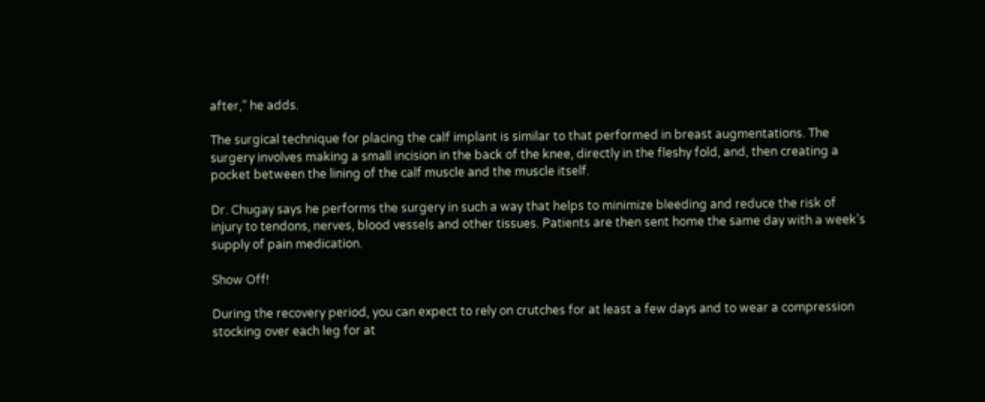after,” he adds.

The surgical technique for placing the calf implant is similar to that performed in breast augmentations. The surgery involves making a small incision in the back of the knee, directly in the fleshy fold, and, then creating a pocket between the lining of the calf muscle and the muscle itself.

Dr. Chugay says he performs the surgery in such a way that helps to minimize bleeding and reduce the risk of injury to tendons, nerves, blood vessels and other tissues. Patients are then sent home the same day with a week’s supply of pain medication.

Show Off!

During the recovery period, you can expect to rely on crutches for at least a few days and to wear a compression stocking over each leg for at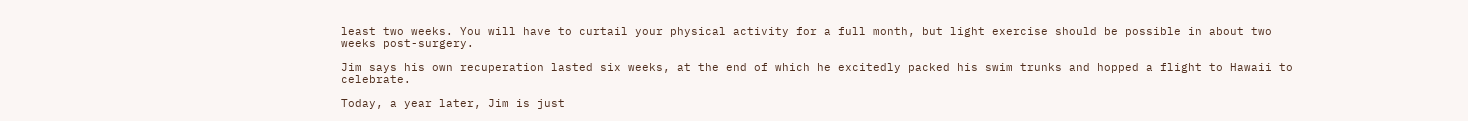least two weeks. You will have to curtail your physical activity for a full month, but light exercise should be possible in about two weeks post-surgery.

Jim says his own recuperation lasted six weeks, at the end of which he excitedly packed his swim trunks and hopped a flight to Hawaii to celebrate.

Today, a year later, Jim is just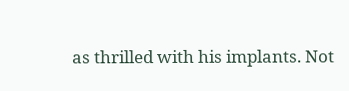as thrilled with his implants. Not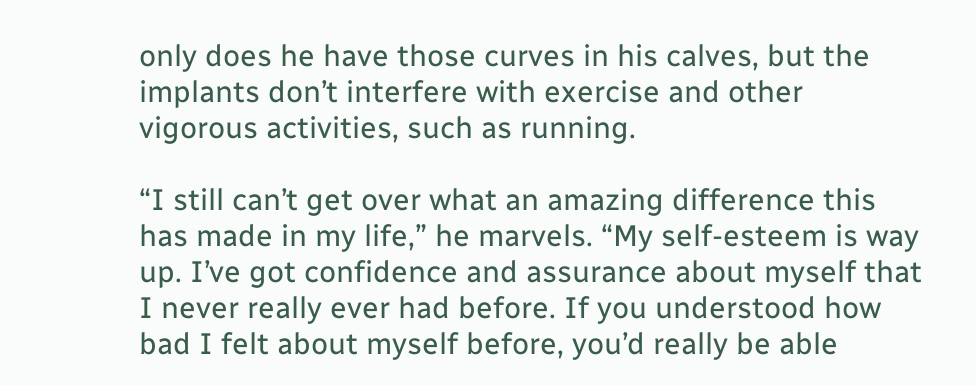only does he have those curves in his calves, but the implants don’t interfere with exercise and other vigorous activities, such as running.

“I still can’t get over what an amazing difference this has made in my life,” he marvels. “My self-esteem is way up. I’ve got confidence and assurance about myself that I never really ever had before. If you understood how bad I felt about myself before, you’d really be able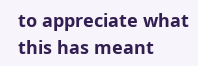to appreciate what this has meant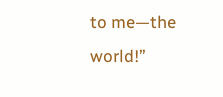to me—the world!”